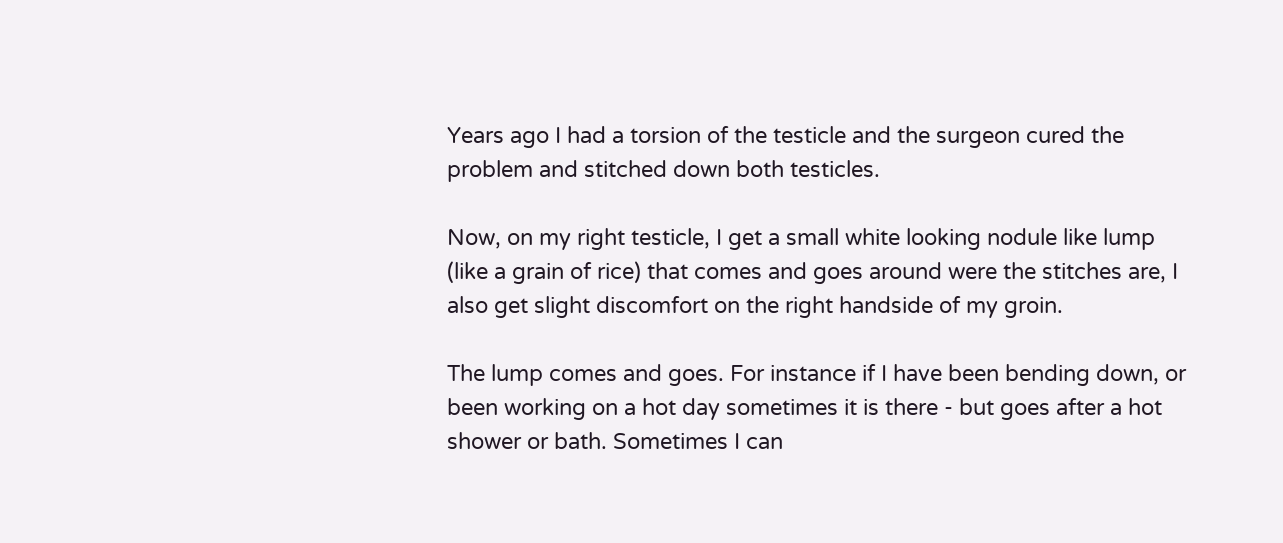Years ago I had a torsion of the testicle and the surgeon cured the problem and stitched down both testicles.

Now, on my right testicle, I get a small white looking nodule like lump (like a grain of rice) that comes and goes around were the stitches are, I also get slight discomfort on the right handside of my groin.

The lump comes and goes. For instance if I have been bending down, or been working on a hot day sometimes it is there - but goes after a hot shower or bath. Sometimes I can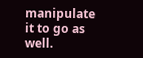manipulate it to go as well.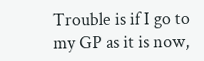Trouble is if I go to my GP as it is now,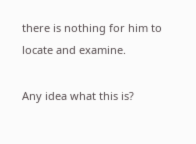there is nothing for him to locate and examine.

Any idea what this is?